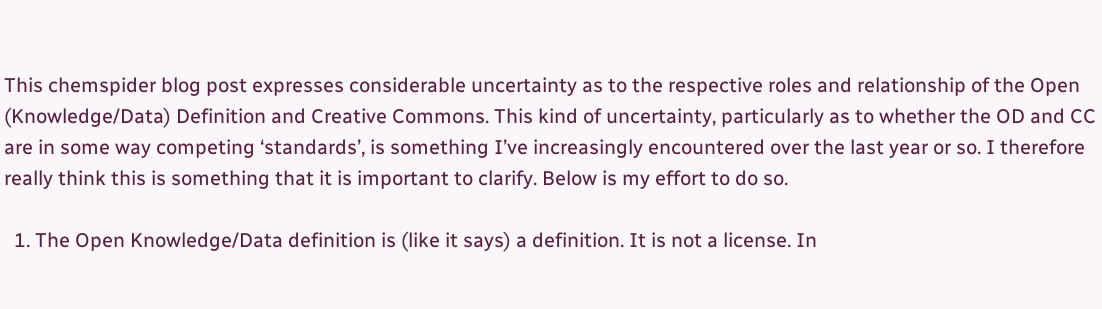This chemspider blog post expresses considerable uncertainty as to the respective roles and relationship of the Open (Knowledge/Data) Definition and Creative Commons. This kind of uncertainty, particularly as to whether the OD and CC are in some way competing ‘standards’, is something I’ve increasingly encountered over the last year or so. I therefore really think this is something that it is important to clarify. Below is my effort to do so.

  1. The Open Knowledge/Data definition is (like it says) a definition. It is not a license. In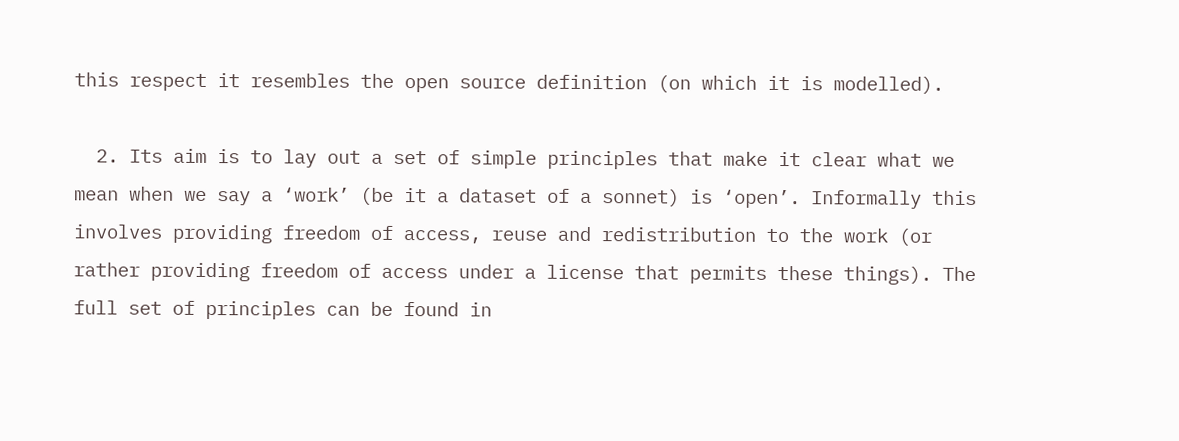this respect it resembles the open source definition (on which it is modelled).

  2. Its aim is to lay out a set of simple principles that make it clear what we mean when we say a ‘work’ (be it a dataset of a sonnet) is ‘open’. Informally this involves providing freedom of access, reuse and redistribution to the work (or rather providing freedom of access under a license that permits these things). The full set of principles can be found in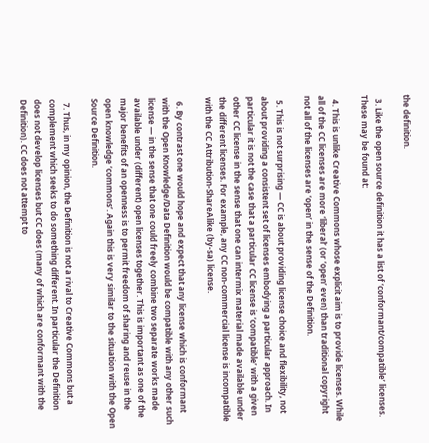the definition.

  3. Like the open source definition it has a list of ‘conformant/compatible’ licenses. These may be found at:

  4. This is unlike Creative Commons whose explicit aim is to provide licenses. While all of the CC licenses are more ‘liberal’ (or ‘open’ even) than traditional copyright not all of the licenses are ‘open’ in the sense of the Definition.

  5. This is not surprising — CC is about providing license choice and flexibility, not about providing a consistent set of licenses embodying a particular approach. In particular it is not the case that a particular CC license is ‘compatible’ with a given other CC license in the sense that one can intermix material made available under the different licenses. For example, any CC non-commercial license is incompatible with the CC Attribution-ShareAlike (by-sa) license.

  6. By contrast one would hope and expect that any license which is conformant with the Open Knowledge/Data Definition would be compatible with any other such license — in the sense that one could freely combine two separate works made available under (different) open licenses together. This is important as one of the major benefits of an openness is to permit freedom of sharing and reuse in the open knowledge ‘commons’. Again this is very similar to the situation with the Open Source Definition.

  7. Thus, in my opinion, the Definition is not a rival to Creative Commons but a complement which seeks to do something different. In particular the Definition does not develop licenses but CC does (many of which are conformant with the Definition). CC does not attempt to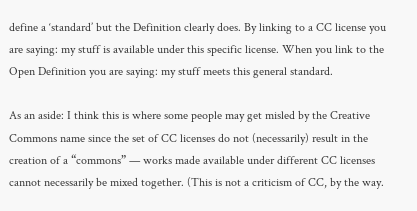define a ‘standard’ but the Definition clearly does. By linking to a CC license you are saying: my stuff is available under this specific license. When you link to the Open Definition you are saying: my stuff meets this general standard.

As an aside: I think this is where some people may get misled by the Creative Commons name since the set of CC licenses do not (necessarily) result in the creation of a “commons” — works made available under different CC licenses cannot necessarily be mixed together. (This is not a criticism of CC, by the way.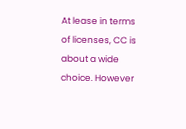At lease in terms of licenses, CC is about a wide choice. However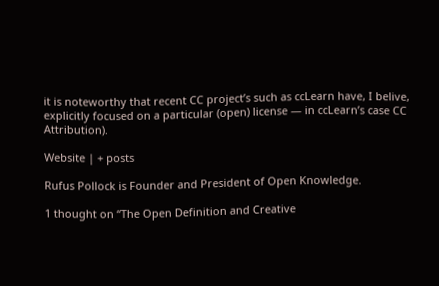it is noteworthy that recent CC project’s such as ccLearn have, I belive, explicitly focused on a particular (open) license — in ccLearn’s case CC Attribution).

Website | + posts

Rufus Pollock is Founder and President of Open Knowledge.

1 thought on “The Open Definition and Creative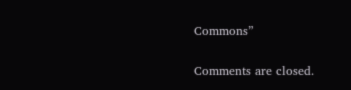Commons”

Comments are closed.